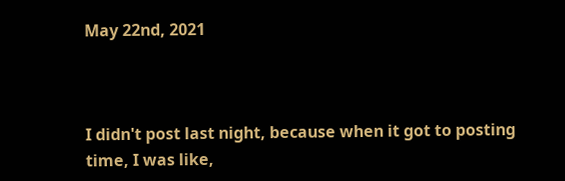May 22nd, 2021



I didn't post last night, because when it got to posting time, I was like,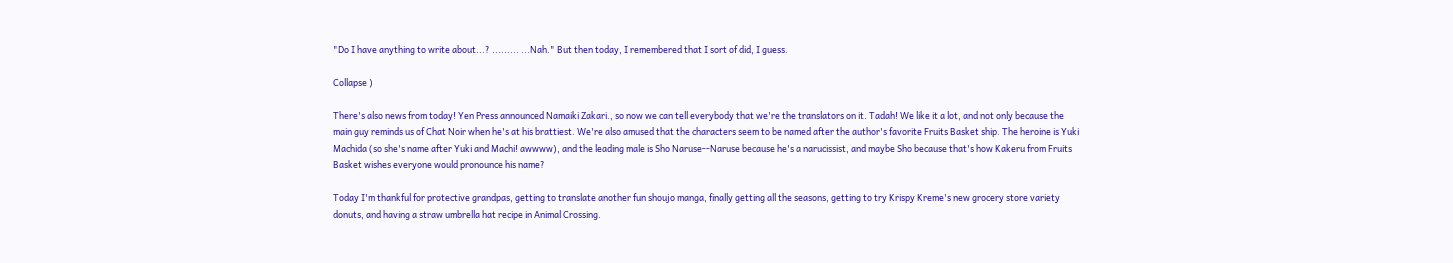"Do I have anything to write about...? ......... ...Nah." But then today, I remembered that I sort of did, I guess.

Collapse )

There's also news from today! Yen Press announced Namaiki Zakari., so now we can tell everybody that we're the translators on it. Tadah! We like it a lot, and not only because the main guy reminds us of Chat Noir when he's at his brattiest. We're also amused that the characters seem to be named after the author's favorite Fruits Basket ship. The heroine is Yuki Machida (so she's name after Yuki and Machi! awwww), and the leading male is Sho Naruse--Naruse because he's a narucissist, and maybe Sho because that's how Kakeru from Fruits Basket wishes everyone would pronounce his name?

Today I'm thankful for protective grandpas, getting to translate another fun shoujo manga, finally getting all the seasons, getting to try Krispy Kreme's new grocery store variety donuts, and having a straw umbrella hat recipe in Animal Crossing.